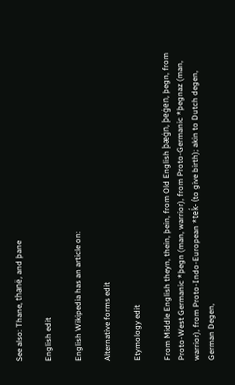See also: Thane, thanë, and þane

English edit

English Wikipedia has an article on:

Alternative forms edit

Etymology edit

From Middle English theyn, thein, þein, from Old English þæġn, þeġen, þegn, from Proto-West Germanic *þegn (man, warrior), from Proto-Germanic *þegnaz (man, warrior), from Proto-Indo-European *teḱ- (to give birth); akin to Dutch degen, German Degen,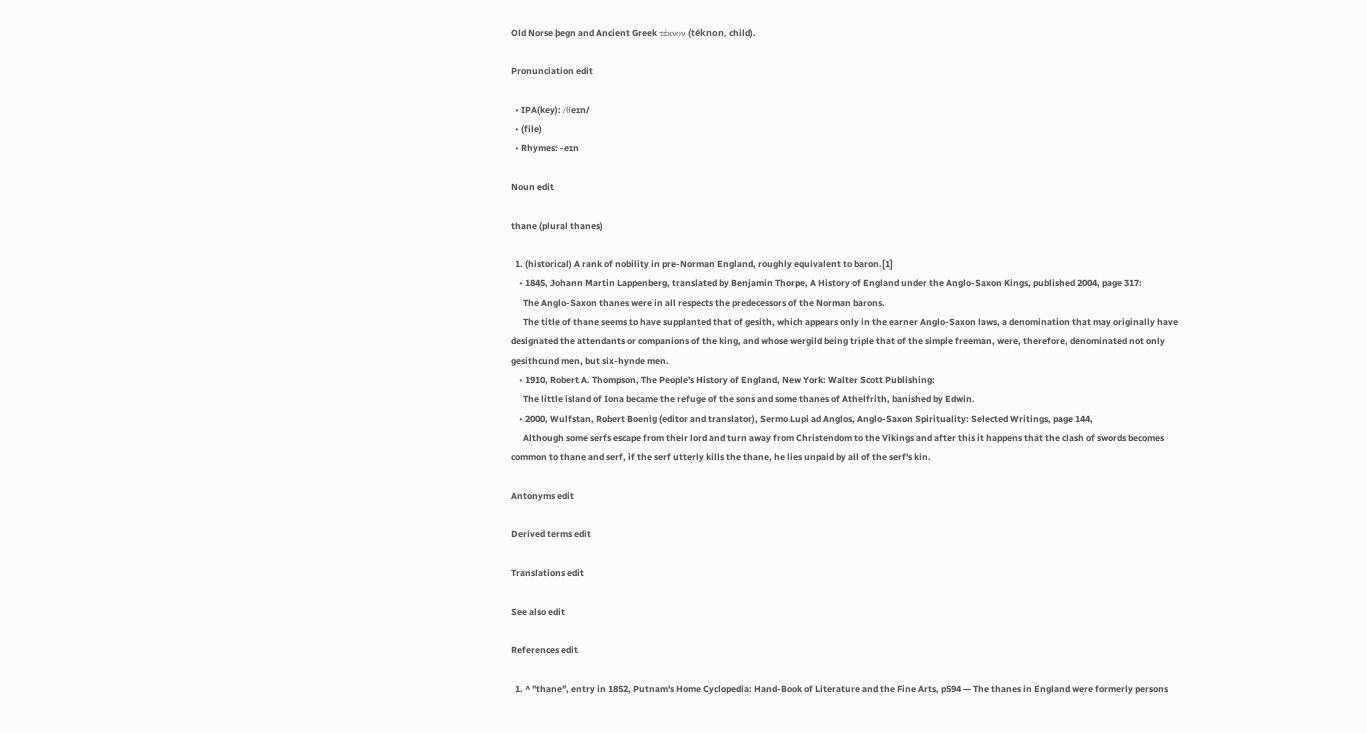Old Norse þegn and Ancient Greek τέκνον (téknon, child).

Pronunciation edit

  • IPA(key): /θeɪn/
  • (file)
  • Rhymes: -eɪn

Noun edit

thane (plural thanes)

  1. (historical) A rank of nobility in pre-Norman England, roughly equivalent to baron.[1]
    • 1845, Johann Martin Lappenberg, translated by Benjamin Thorpe, A History of England under the Anglo-Saxon Kings, published 2004, page 317:
      The Anglo-Saxon thanes were in all respects the predecessors of the Norman barons.
      The title of thane seems to have supplanted that of gesith, which appears only in the earner Anglo-Saxon laws, a denomination that may originally have designated the attendants or companions of the king, and whose wergild being triple that of the simple freeman, were, therefore, denominated not only gesithcund men, but six-hynde men.
    • 1910, Robert A. Thompson, The People's History of England, New York: Walter Scott Publishing:
      The little island of Iona became the refuge of the sons and some thanes of Athelfrith, banished by Edwin.
    • 2000, Wulfstan, Robert Boenig (editor and translator), Sermo Lupi ad Anglos, Anglo-Saxon Spirituality: Selected Writings, page 144,
      Although some serfs escape from their lord and turn away from Christendom to the Vikings and after this it happens that the clash of swords becomes common to thane and serf, if the serf utterly kills the thane, he lies unpaid by all of the serf's kin.

Antonyms edit

Derived terms edit

Translations edit

See also edit

References edit

  1. ^ "thane", entry in 1852, Putnam's Home Cyclopedia: Hand-Book of Literature and the Fine Arts, p594 — The thanes in England were formerly persons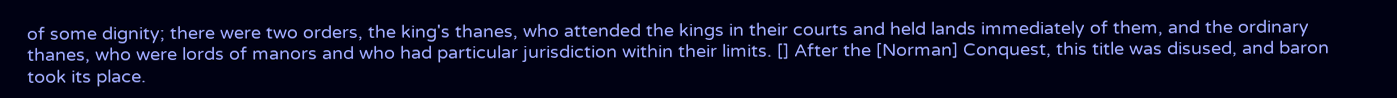of some dignity; there were two orders, the king's thanes, who attended the kings in their courts and held lands immediately of them, and the ordinary thanes, who were lords of manors and who had particular jurisdiction within their limits. [] After the [Norman] Conquest, this title was disused, and baron took its place.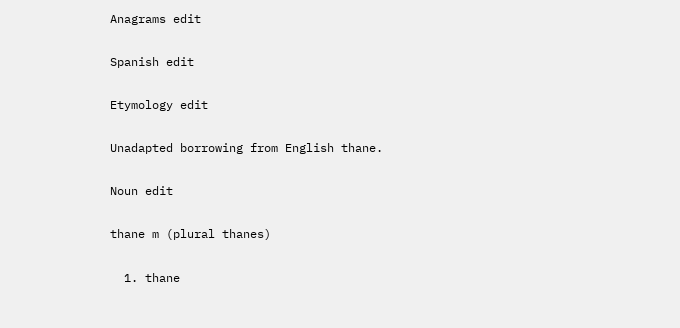Anagrams edit

Spanish edit

Etymology edit

Unadapted borrowing from English thane.

Noun edit

thane m (plural thanes)

  1. thane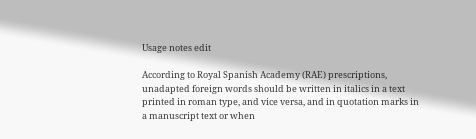Usage notes edit

According to Royal Spanish Academy (RAE) prescriptions, unadapted foreign words should be written in italics in a text printed in roman type, and vice versa, and in quotation marks in a manuscript text or when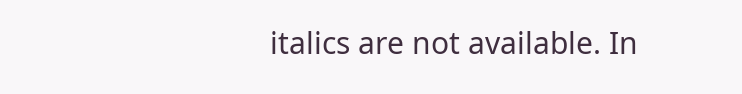italics are not available. In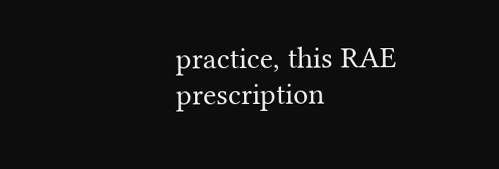practice, this RAE prescription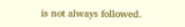is not always followed.